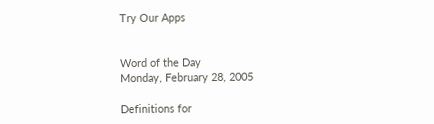Try Our Apps


Word of the Day
Monday, February 28, 2005

Definitions for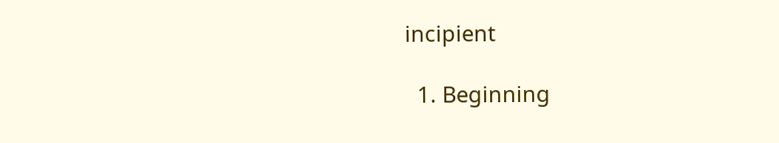incipient

  1. Beginning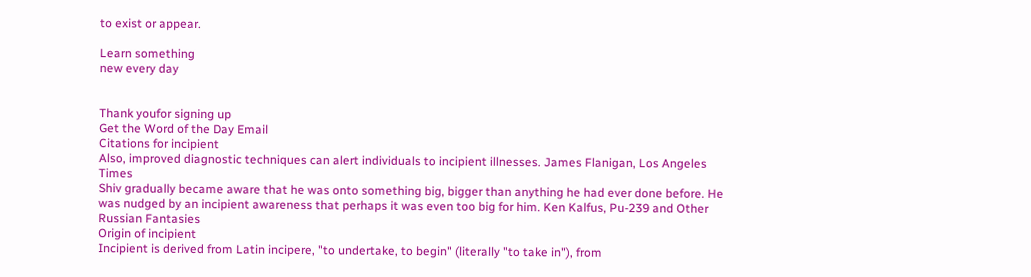to exist or appear.

Learn something
new every day


Thank youfor signing up
Get the Word of the Day Email
Citations for incipient
Also, improved diagnostic techniques can alert individuals to incipient illnesses. James Flanigan, Los Angeles Times
Shiv gradually became aware that he was onto something big, bigger than anything he had ever done before. He was nudged by an incipient awareness that perhaps it was even too big for him. Ken Kalfus, Pu-239 and Other Russian Fantasies
Origin of incipient
Incipient is derived from Latin incipere, "to undertake, to begin" (literally "to take in"), from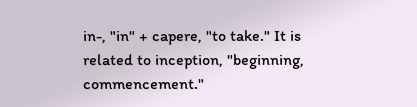in-, "in" + capere, "to take." It is related to inception, "beginning, commencement."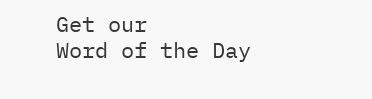Get our
Word of the Day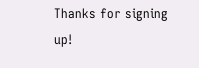Thanks for signing up!